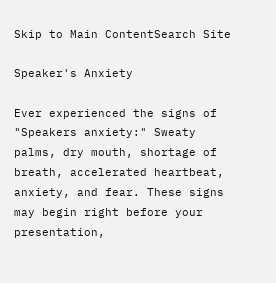Skip to Main ContentSearch Site

Speaker's Anxiety

Ever experienced the signs of "Speakers anxiety:" Sweaty palms, dry mouth, shortage of breath, accelerated heartbeat, anxiety, and fear. These signs may begin right before your presentation,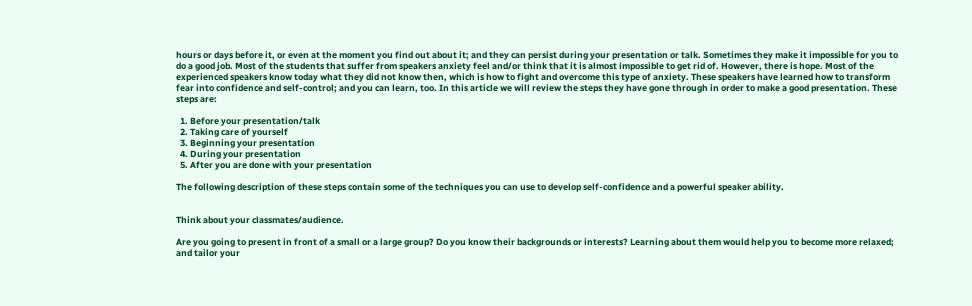hours or days before it, or even at the moment you find out about it; and they can persist during your presentation or talk. Sometimes they make it impossible for you to do a good job. Most of the students that suffer from speakers anxiety feel and/or think that it is almost impossible to get rid of. However, there is hope. Most of the experienced speakers know today what they did not know then, which is how to fight and overcome this type of anxiety. These speakers have learned how to transform fear into confidence and self-control; and you can learn, too. In this article we will review the steps they have gone through in order to make a good presentation. These steps are:

  1. Before your presentation/talk
  2. Taking care of yourself
  3. Beginning your presentation
  4. During your presentation
  5. After you are done with your presentation

The following description of these steps contain some of the techniques you can use to develop self-confidence and a powerful speaker ability.


Think about your classmates/audience.

Are you going to present in front of a small or a large group? Do you know their backgrounds or interests? Learning about them would help you to become more relaxed; and tailor your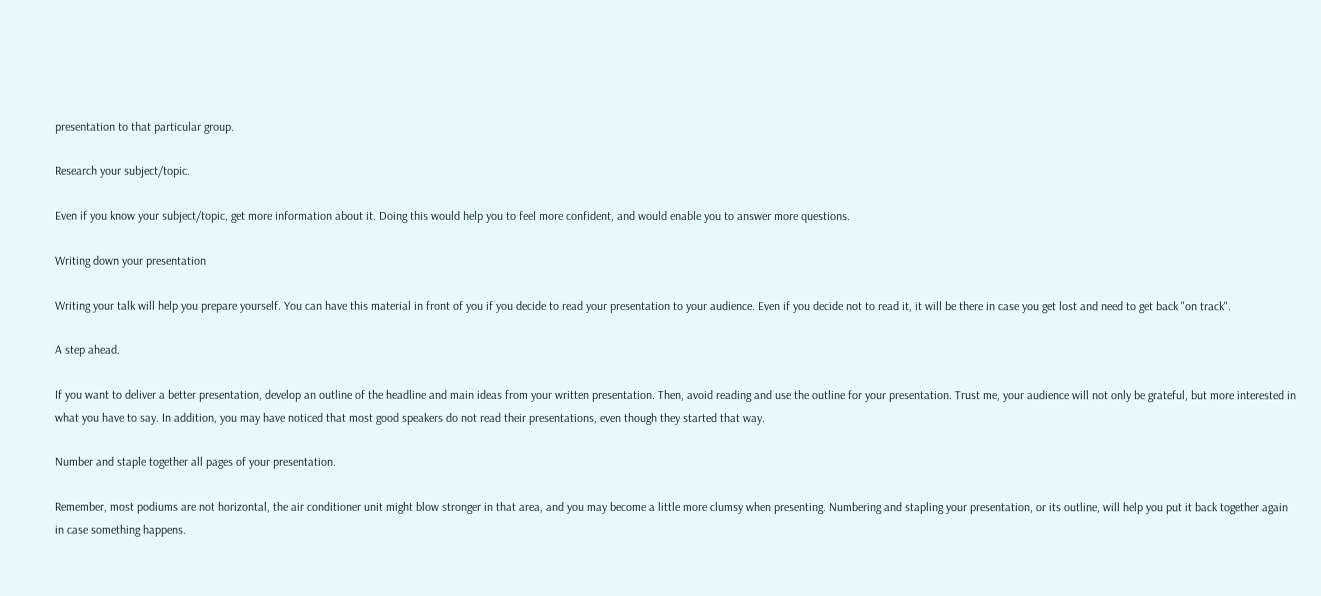presentation to that particular group.

Research your subject/topic.

Even if you know your subject/topic, get more information about it. Doing this would help you to feel more confident, and would enable you to answer more questions.

Writing down your presentation

Writing your talk will help you prepare yourself. You can have this material in front of you if you decide to read your presentation to your audience. Even if you decide not to read it, it will be there in case you get lost and need to get back "on track".

A step ahead.

If you want to deliver a better presentation, develop an outline of the headline and main ideas from your written presentation. Then, avoid reading and use the outline for your presentation. Trust me, your audience will not only be grateful, but more interested in what you have to say. In addition, you may have noticed that most good speakers do not read their presentations, even though they started that way.

Number and staple together all pages of your presentation.

Remember, most podiums are not horizontal, the air conditioner unit might blow stronger in that area, and you may become a little more clumsy when presenting. Numbering and stapling your presentation, or its outline, will help you put it back together again in case something happens.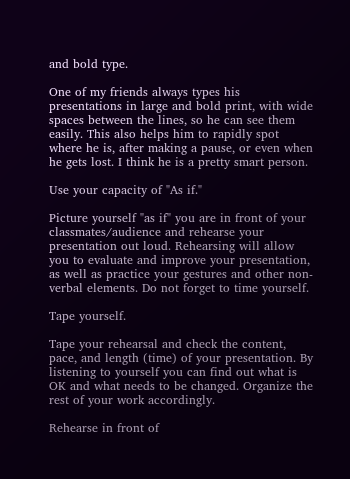and bold type.

One of my friends always types his presentations in large and bold print, with wide spaces between the lines, so he can see them easily. This also helps him to rapidly spot where he is, after making a pause, or even when he gets lost. I think he is a pretty smart person.

Use your capacity of "As if."

Picture yourself "as if" you are in front of your classmates/audience and rehearse your presentation out loud. Rehearsing will allow you to evaluate and improve your presentation, as well as practice your gestures and other non- verbal elements. Do not forget to time yourself.

Tape yourself.

Tape your rehearsal and check the content, pace, and length (time) of your presentation. By listening to yourself you can find out what is OK and what needs to be changed. Organize the rest of your work accordingly.

Rehearse in front of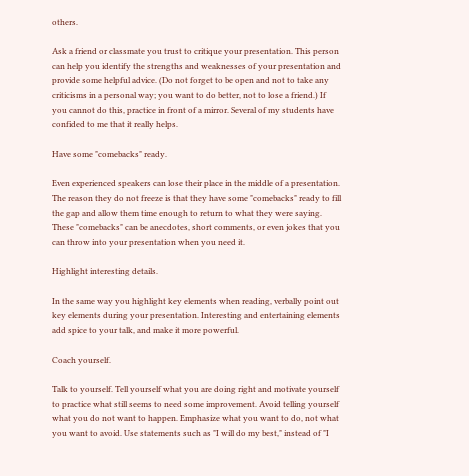others.

Ask a friend or classmate you trust to critique your presentation. This person can help you identify the strengths and weaknesses of your presentation and provide some helpful advice. (Do not forget to be open and not to take any criticisms in a personal way; you want to do better, not to lose a friend.) If you cannot do this, practice in front of a mirror. Several of my students have confided to me that it really helps.

Have some "comebacks" ready.

Even experienced speakers can lose their place in the middle of a presentation. The reason they do not freeze is that they have some "comebacks" ready to fill the gap and allow them time enough to return to what they were saying. These "comebacks" can be anecdotes, short comments, or even jokes that you can throw into your presentation when you need it.

Highlight interesting details.

In the same way you highlight key elements when reading, verbally point out key elements during your presentation. Interesting and entertaining elements add spice to your talk, and make it more powerful.

Coach yourself.

Talk to yourself. Tell yourself what you are doing right and motivate yourself to practice what still seems to need some improvement. Avoid telling yourself what you do not want to happen. Emphasize what you want to do, not what you want to avoid. Use statements such as "I will do my best," instead of "I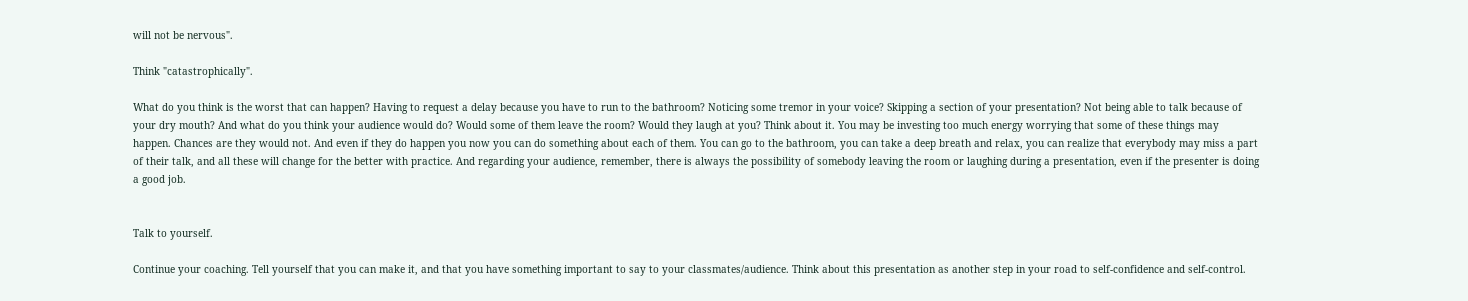will not be nervous".

Think "catastrophically".

What do you think is the worst that can happen? Having to request a delay because you have to run to the bathroom? Noticing some tremor in your voice? Skipping a section of your presentation? Not being able to talk because of your dry mouth? And what do you think your audience would do? Would some of them leave the room? Would they laugh at you? Think about it. You may be investing too much energy worrying that some of these things may happen. Chances are they would not. And even if they do happen you now you can do something about each of them. You can go to the bathroom, you can take a deep breath and relax, you can realize that everybody may miss a part of their talk, and all these will change for the better with practice. And regarding your audience, remember, there is always the possibility of somebody leaving the room or laughing during a presentation, even if the presenter is doing a good job.


Talk to yourself.

Continue your coaching. Tell yourself that you can make it, and that you have something important to say to your classmates/audience. Think about this presentation as another step in your road to self-confidence and self-control.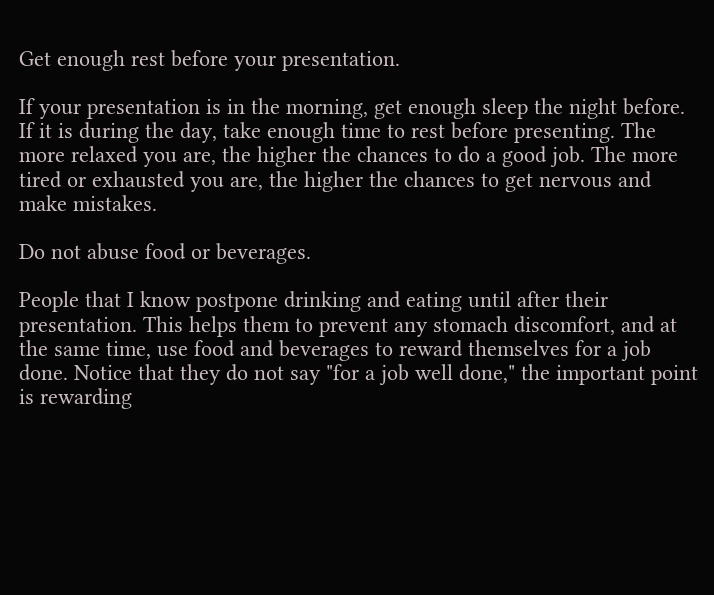Get enough rest before your presentation.

If your presentation is in the morning, get enough sleep the night before. If it is during the day, take enough time to rest before presenting. The more relaxed you are, the higher the chances to do a good job. The more tired or exhausted you are, the higher the chances to get nervous and make mistakes.

Do not abuse food or beverages.

People that I know postpone drinking and eating until after their presentation. This helps them to prevent any stomach discomfort, and at the same time, use food and beverages to reward themselves for a job done. Notice that they do not say "for a job well done," the important point is rewarding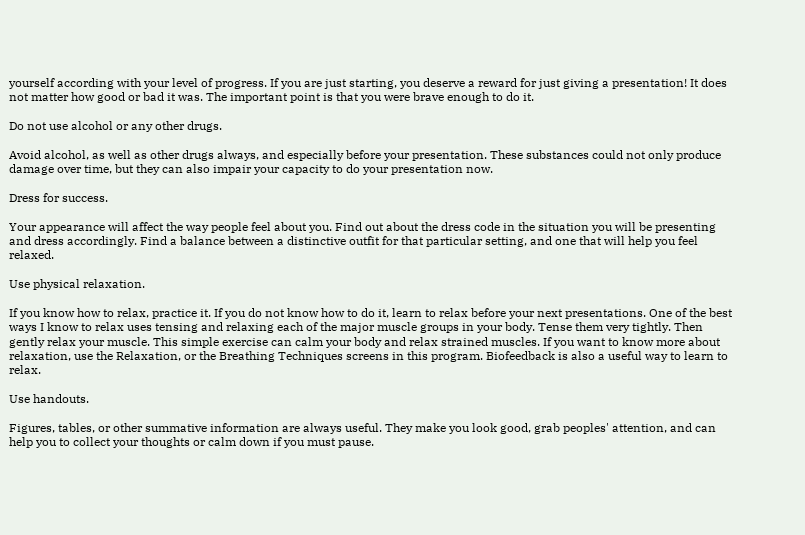yourself according with your level of progress. If you are just starting, you deserve a reward for just giving a presentation! It does not matter how good or bad it was. The important point is that you were brave enough to do it.

Do not use alcohol or any other drugs.

Avoid alcohol, as well as other drugs always, and especially before your presentation. These substances could not only produce damage over time, but they can also impair your capacity to do your presentation now.

Dress for success.

Your appearance will affect the way people feel about you. Find out about the dress code in the situation you will be presenting and dress accordingly. Find a balance between a distinctive outfit for that particular setting, and one that will help you feel relaxed.

Use physical relaxation.

If you know how to relax, practice it. If you do not know how to do it, learn to relax before your next presentations. One of the best ways I know to relax uses tensing and relaxing each of the major muscle groups in your body. Tense them very tightly. Then gently relax your muscle. This simple exercise can calm your body and relax strained muscles. If you want to know more about relaxation, use the Relaxation, or the Breathing Techniques screens in this program. Biofeedback is also a useful way to learn to relax.

Use handouts.

Figures, tables, or other summative information are always useful. They make you look good, grab peoples' attention, and can help you to collect your thoughts or calm down if you must pause.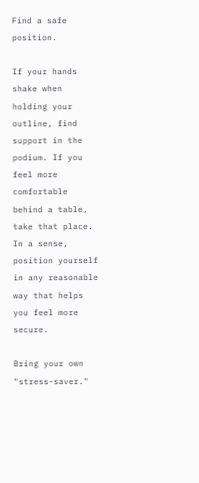Find a safe position.

If your hands shake when holding your outline, find support in the podium. If you feel more comfortable behind a table, take that place. In a sense, position yourself in any reasonable way that helps you feel more secure.

Bring your own "stress-saver."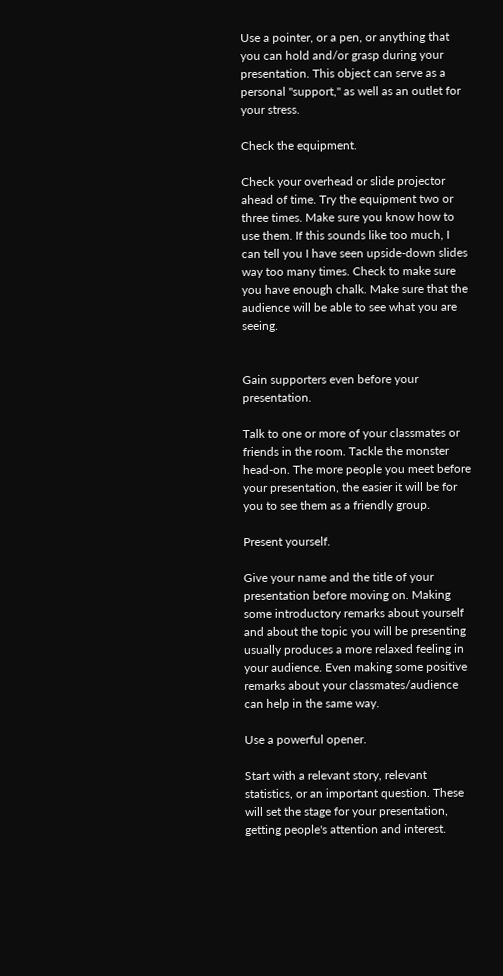Use a pointer, or a pen, or anything that you can hold and/or grasp during your presentation. This object can serve as a personal "support," as well as an outlet for your stress.

Check the equipment.

Check your overhead or slide projector ahead of time. Try the equipment two or three times. Make sure you know how to use them. If this sounds like too much, I can tell you I have seen upside-down slides way too many times. Check to make sure you have enough chalk. Make sure that the audience will be able to see what you are seeing.


Gain supporters even before your presentation.

Talk to one or more of your classmates or friends in the room. Tackle the monster head-on. The more people you meet before your presentation, the easier it will be for you to see them as a friendly group.

Present yourself.

Give your name and the title of your presentation before moving on. Making some introductory remarks about yourself and about the topic you will be presenting usually produces a more relaxed feeling in your audience. Even making some positive remarks about your classmates/audience can help in the same way.

Use a powerful opener.

Start with a relevant story, relevant statistics, or an important question. These will set the stage for your presentation, getting people's attention and interest.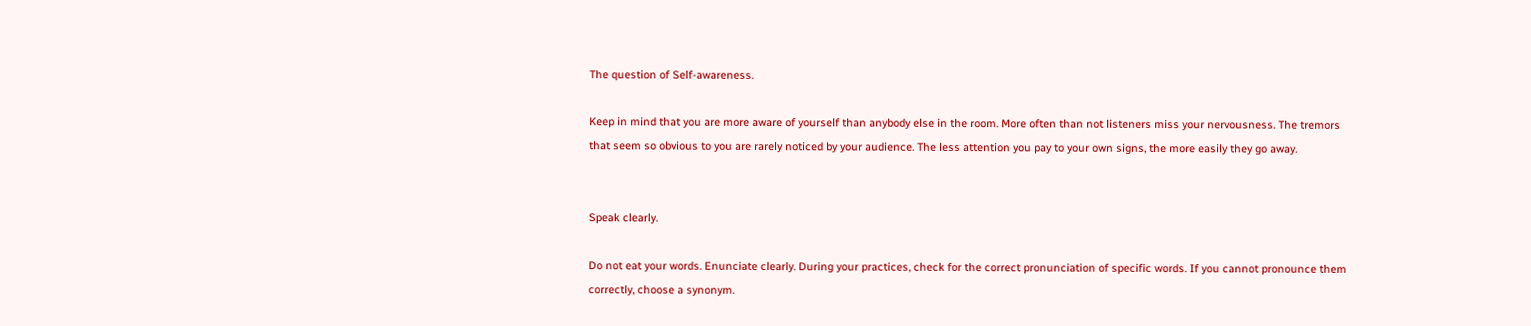The question of Self-awareness.

Keep in mind that you are more aware of yourself than anybody else in the room. More often than not listeners miss your nervousness. The tremors that seem so obvious to you are rarely noticed by your audience. The less attention you pay to your own signs, the more easily they go away.


Speak clearly.

Do not eat your words. Enunciate clearly. During your practices, check for the correct pronunciation of specific words. If you cannot pronounce them correctly, choose a synonym.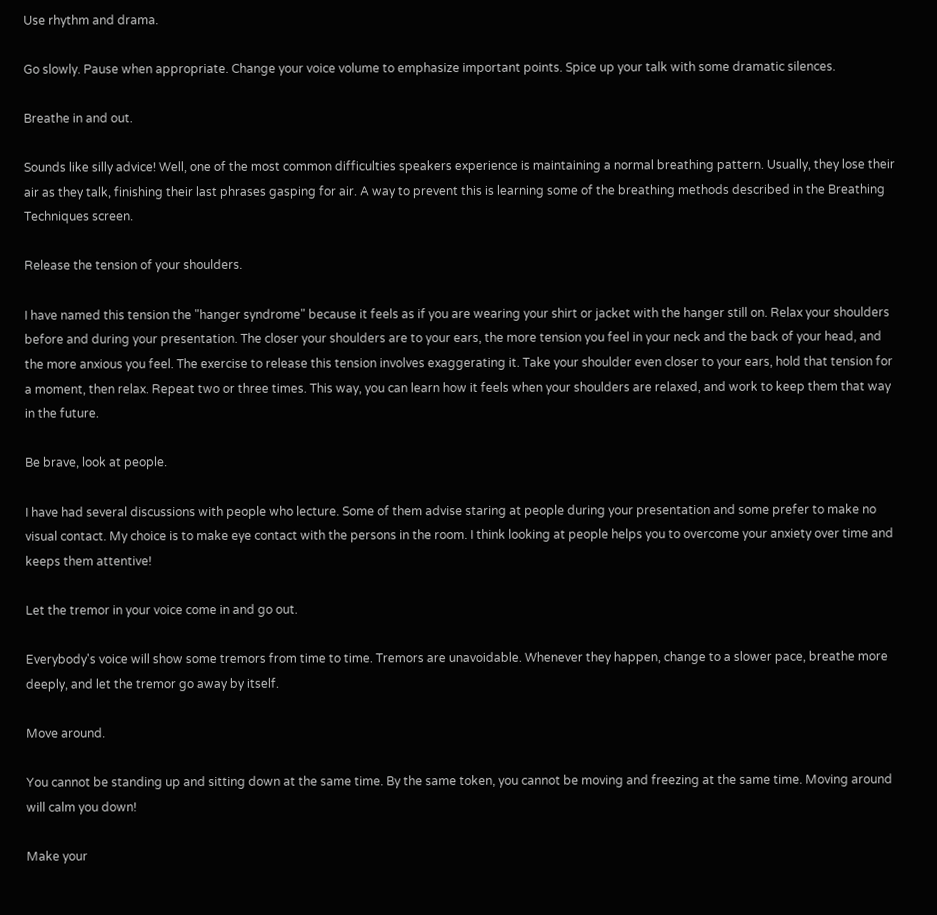Use rhythm and drama.

Go slowly. Pause when appropriate. Change your voice volume to emphasize important points. Spice up your talk with some dramatic silences.

Breathe in and out.

Sounds like silly advice! Well, one of the most common difficulties speakers experience is maintaining a normal breathing pattern. Usually, they lose their air as they talk, finishing their last phrases gasping for air. A way to prevent this is learning some of the breathing methods described in the Breathing Techniques screen.

Release the tension of your shoulders.

I have named this tension the "hanger syndrome" because it feels as if you are wearing your shirt or jacket with the hanger still on. Relax your shoulders before and during your presentation. The closer your shoulders are to your ears, the more tension you feel in your neck and the back of your head, and the more anxious you feel. The exercise to release this tension involves exaggerating it. Take your shoulder even closer to your ears, hold that tension for a moment, then relax. Repeat two or three times. This way, you can learn how it feels when your shoulders are relaxed, and work to keep them that way in the future.

Be brave, look at people.

I have had several discussions with people who lecture. Some of them advise staring at people during your presentation and some prefer to make no visual contact. My choice is to make eye contact with the persons in the room. I think looking at people helps you to overcome your anxiety over time and keeps them attentive!

Let the tremor in your voice come in and go out.

Everybody's voice will show some tremors from time to time. Tremors are unavoidable. Whenever they happen, change to a slower pace, breathe more deeply, and let the tremor go away by itself.

Move around.

You cannot be standing up and sitting down at the same time. By the same token, you cannot be moving and freezing at the same time. Moving around will calm you down!

Make your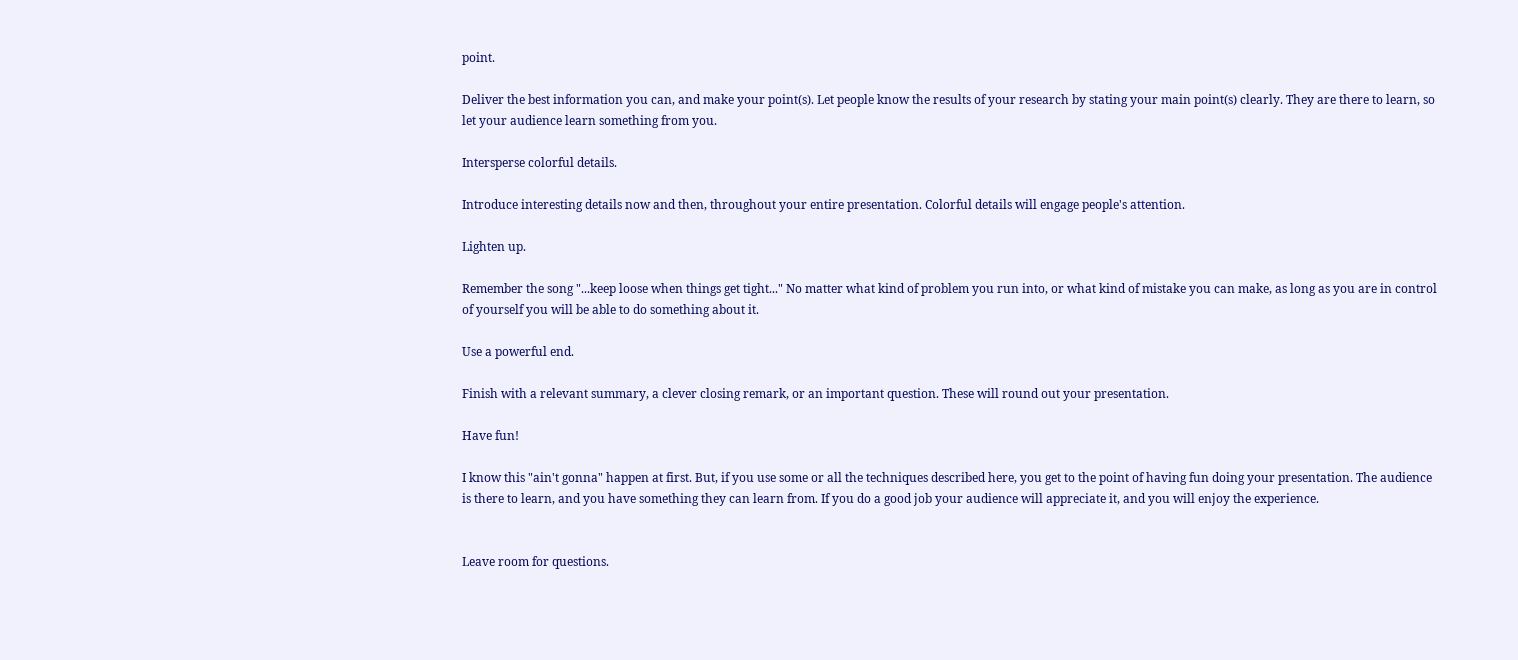point.

Deliver the best information you can, and make your point(s). Let people know the results of your research by stating your main point(s) clearly. They are there to learn, so let your audience learn something from you.

Intersperse colorful details.

Introduce interesting details now and then, throughout your entire presentation. Colorful details will engage people's attention.

Lighten up.

Remember the song "...keep loose when things get tight..." No matter what kind of problem you run into, or what kind of mistake you can make, as long as you are in control of yourself you will be able to do something about it.

Use a powerful end.

Finish with a relevant summary, a clever closing remark, or an important question. These will round out your presentation.

Have fun!

I know this "ain't gonna" happen at first. But, if you use some or all the techniques described here, you get to the point of having fun doing your presentation. The audience is there to learn, and you have something they can learn from. If you do a good job your audience will appreciate it, and you will enjoy the experience.


Leave room for questions.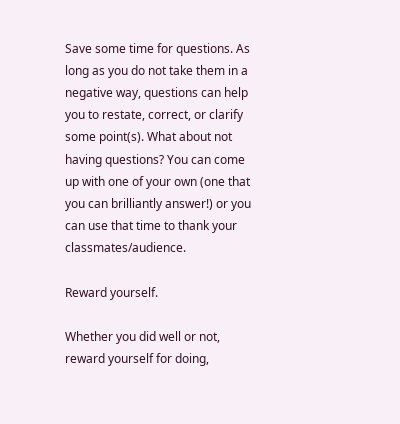Save some time for questions. As long as you do not take them in a negative way, questions can help you to restate, correct, or clarify some point(s). What about not having questions? You can come up with one of your own (one that you can brilliantly answer!) or you can use that time to thank your classmates/audience.

Reward yourself.

Whether you did well or not, reward yourself for doing,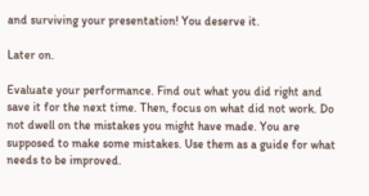and surviving your presentation! You deserve it.

Later on.

Evaluate your performance. Find out what you did right and save it for the next time. Then, focus on what did not work. Do not dwell on the mistakes you might have made. You are supposed to make some mistakes. Use them as a guide for what needs to be improved.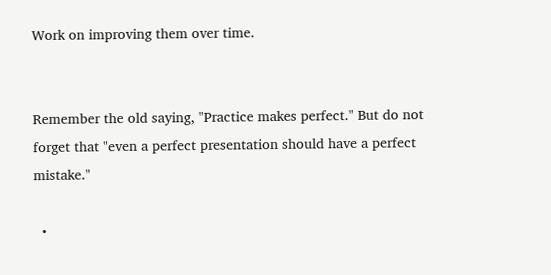Work on improving them over time.


Remember the old saying, "Practice makes perfect." But do not forget that "even a perfect presentation should have a perfect mistake."

  •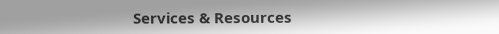Services & Resources